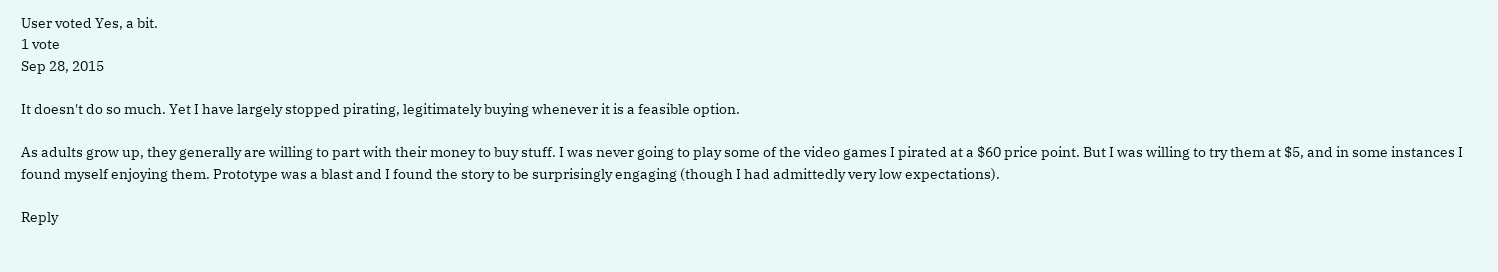User voted Yes, a bit.
1 vote
Sep 28, 2015

It doesn't do so much. Yet I have largely stopped pirating, legitimately buying whenever it is a feasible option.

As adults grow up, they generally are willing to part with their money to buy stuff. I was never going to play some of the video games I pirated at a $60 price point. But I was willing to try them at $5, and in some instances I found myself enjoying them. Prototype was a blast and I found the story to be surprisingly engaging (though I had admittedly very low expectations).

Reply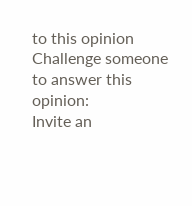to this opinion
Challenge someone to answer this opinion:
Invite an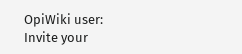OpiWiki user:
Invite your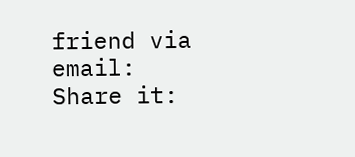friend via email:
Share it: